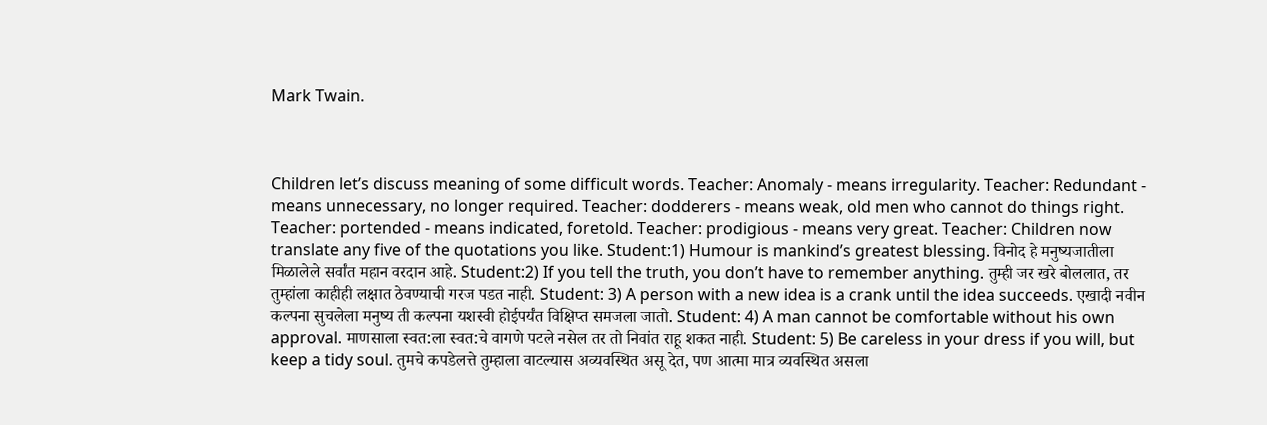Mark Twain.



Children let’s discuss meaning of some difficult words. Teacher: Anomaly - means irregularity. Teacher: Redundant - means unnecessary, no longer required. Teacher: dodderers - means weak, old men who cannot do things right. Teacher: portended - means indicated, foretold. Teacher: prodigious - means very great. Teacher: Children now translate any five of the quotations you like. Student:1) Humour is mankind’s greatest blessing. विनोद हे मनुष्यजातीला मिळालेले सर्वांत महान वरदान आहे. Student:2) If you tell the truth, you don’t have to remember anything. तुम्ही जर खरे बोललात, तर तुम्हांला काहीही लक्षात ठेवण्याची गरज पडत नाही. Student: 3) A person with a new idea is a crank until the idea succeeds. एखादी नवीन कल्पना सुचलेला मनुष्य ती कल्पना यशस्वी होईपर्यंत विक्षिप्त समजला जातो. Student: 4) A man cannot be comfortable without his own approval. माणसाला स्वत:ला स्वत:चे वागणे पटले नसेल तर तो निवांत राहू शकत नाही. Student: 5) Be careless in your dress if you will, but keep a tidy soul. तुमचे कपडेलत्ते तुम्हाला वाटल्यास अव्यवस्थित असू देत, पण आत्मा मात्र व्यवस्थित असला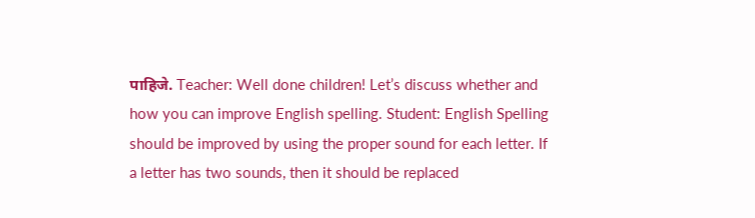पाहिजे. Teacher: Well done children! Let’s discuss whether and how you can improve English spelling. Student: English Spelling should be improved by using the proper sound for each letter. If a letter has two sounds, then it should be replaced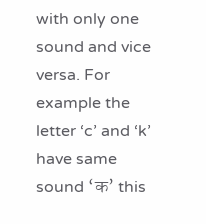with only one sound and vice versa. For example the letter ‘c’ and ‘k’ have same sound ‘क’ this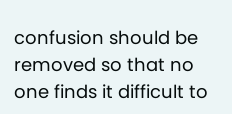confusion should be removed so that no one finds it difficult to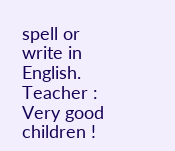spell or write in English. Teacher : Very good children !